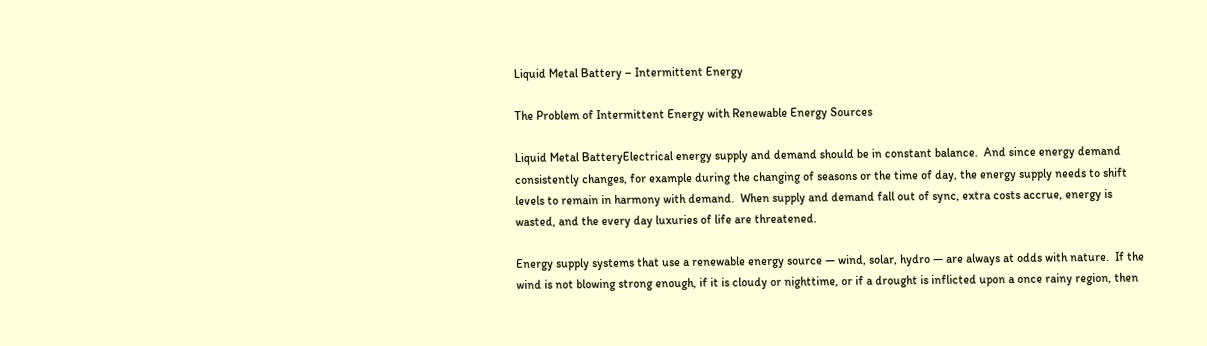Liquid Metal Battery – Intermittent Energy

The Problem of Intermittent Energy with Renewable Energy Sources

Liquid Metal BatteryElectrical energy supply and demand should be in constant balance.  And since energy demand consistently changes, for example during the changing of seasons or the time of day, the energy supply needs to shift levels to remain in harmony with demand.  When supply and demand fall out of sync, extra costs accrue, energy is wasted, and the every day luxuries of life are threatened.

Energy supply systems that use a renewable energy source — wind, solar, hydro — are always at odds with nature.  If the wind is not blowing strong enough, if it is cloudy or nighttime, or if a drought is inflicted upon a once rainy region, then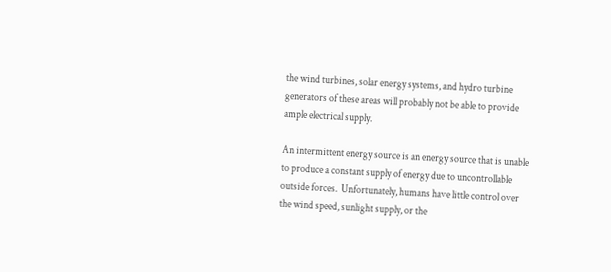the wind turbines, solar energy systems, and hydro turbine generators of these areas will probably not be able to provide ample electrical supply.

An intermittent energy source is an energy source that is unable to produce a constant supply of energy due to uncontrollable outside forces.  Unfortunately, humans have little control over the wind speed, sunlight supply, or the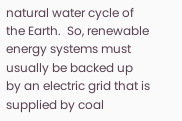natural water cycle of the Earth.  So, renewable energy systems must usually be backed up by an electric grid that is supplied by coal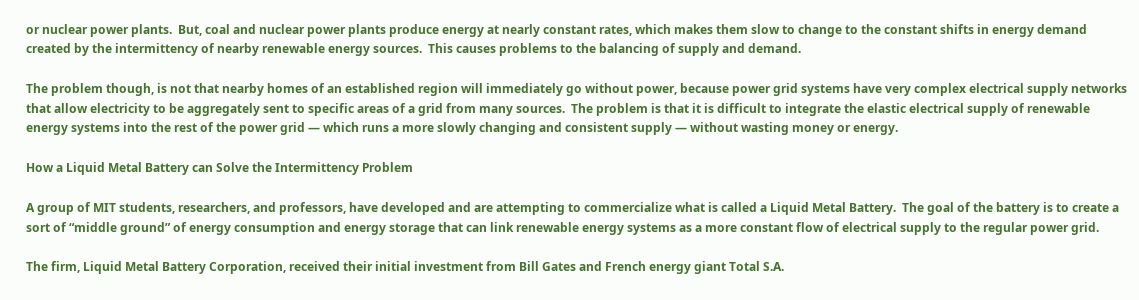or nuclear power plants.  But, coal and nuclear power plants produce energy at nearly constant rates, which makes them slow to change to the constant shifts in energy demand created by the intermittency of nearby renewable energy sources.  This causes problems to the balancing of supply and demand.

The problem though, is not that nearby homes of an established region will immediately go without power, because power grid systems have very complex electrical supply networks that allow electricity to be aggregately sent to specific areas of a grid from many sources.  The problem is that it is difficult to integrate the elastic electrical supply of renewable energy systems into the rest of the power grid — which runs a more slowly changing and consistent supply — without wasting money or energy.

How a Liquid Metal Battery can Solve the Intermittency Problem

A group of MIT students, researchers, and professors, have developed and are attempting to commercialize what is called a Liquid Metal Battery.  The goal of the battery is to create a sort of “middle ground” of energy consumption and energy storage that can link renewable energy systems as a more constant flow of electrical supply to the regular power grid.

The firm, Liquid Metal Battery Corporation, received their initial investment from Bill Gates and French energy giant Total S.A.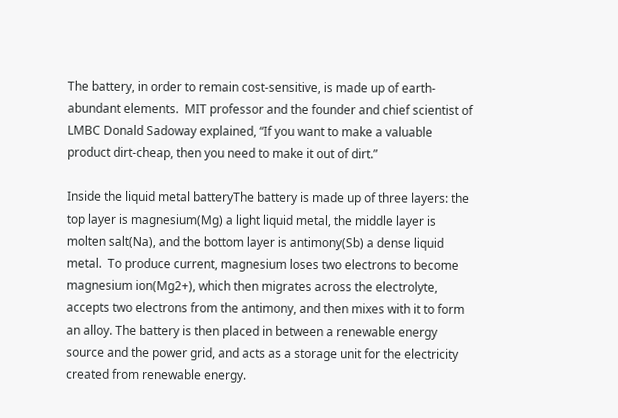The battery, in order to remain cost-sensitive, is made up of earth-abundant elements.  MIT professor and the founder and chief scientist of LMBC Donald Sadoway explained, “If you want to make a valuable product dirt-cheap, then you need to make it out of dirt.”

Inside the liquid metal batteryThe battery is made up of three layers: the top layer is magnesium(Mg) a light liquid metal, the middle layer is molten salt(Na), and the bottom layer is antimony(Sb) a dense liquid metal.  To produce current, magnesium loses two electrons to become magnesium ion(Mg2+), which then migrates across the electrolyte, accepts two electrons from the antimony, and then mixes with it to form an alloy. The battery is then placed in between a renewable energy source and the power grid, and acts as a storage unit for the electricity created from renewable energy.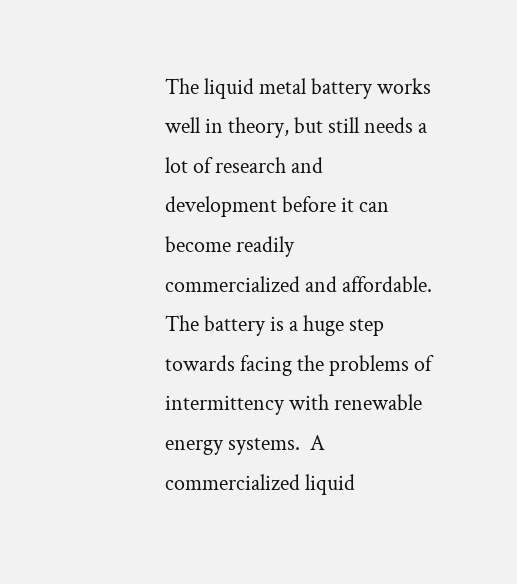The liquid metal battery works well in theory, but still needs a lot of research and development before it can become readily commercialized and affordable.  The battery is a huge step towards facing the problems of intermittency with renewable energy systems.  A commercialized liquid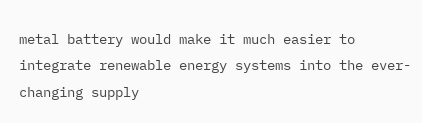metal battery would make it much easier to integrate renewable energy systems into the ever-changing supply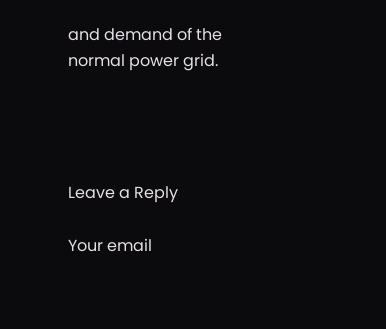and demand of the normal power grid.




Leave a Reply

Your email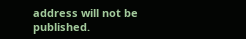address will not be published.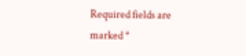Required fields are marked *